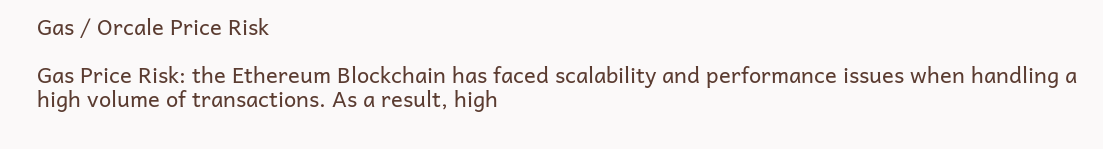Gas / Orcale Price Risk

Gas Price Risk: the Ethereum Blockchain has faced scalability and performance issues when handling a high volume of transactions. As a result, high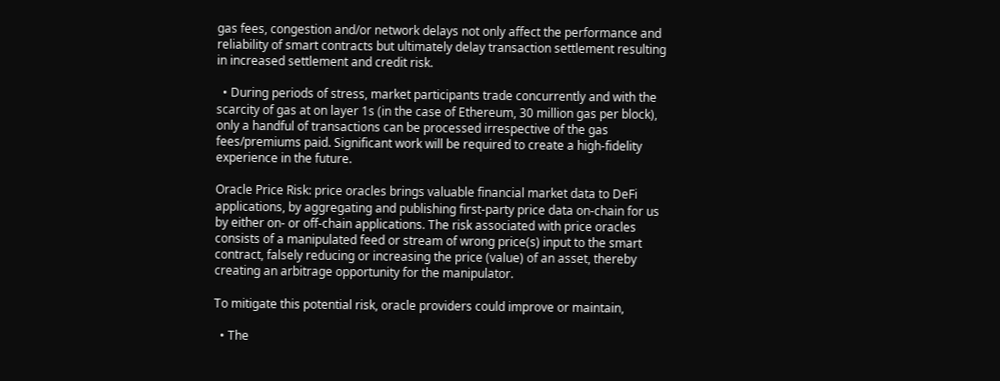gas fees, congestion and/or network delays not only affect the performance and reliability of smart contracts but ultimately delay transaction settlement resulting in increased settlement and credit risk.

  • During periods of stress, market participants trade concurrently and with the scarcity of gas at on layer 1s (in the case of Ethereum, 30 million gas per block), only a handful of transactions can be processed irrespective of the gas fees/premiums paid. Significant work will be required to create a high-fidelity experience in the future.

Oracle Price Risk: price oracles brings valuable financial market data to DeFi applications, by aggregating and publishing first-party price data on-chain for us by either on- or off-chain applications. The risk associated with price oracles consists of a manipulated feed or stream of wrong price(s) input to the smart contract, falsely reducing or increasing the price (value) of an asset, thereby creating an arbitrage opportunity for the manipulator.

To mitigate this potential risk, oracle providers could improve or maintain,

  • The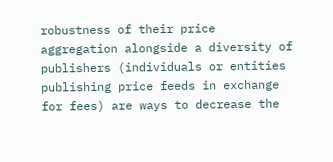robustness of their price aggregation alongside a diversity of publishers (individuals or entities publishing price feeds in exchange for fees) are ways to decrease the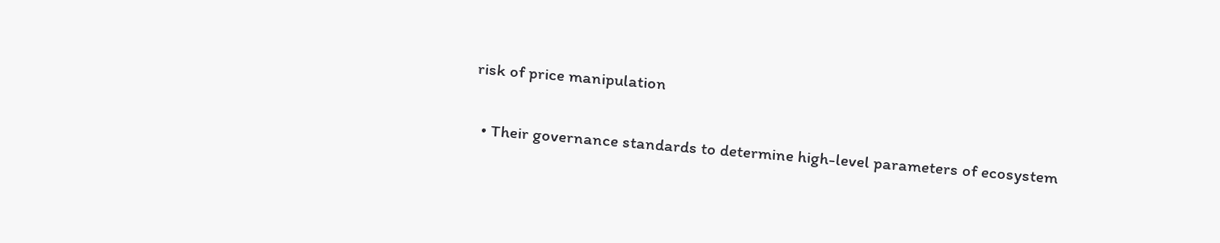risk of price manipulation

  • Their governance standards to determine high-level parameters of ecosystem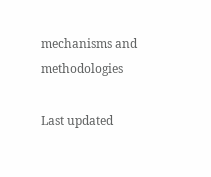mechanisms and methodologies

Last updated